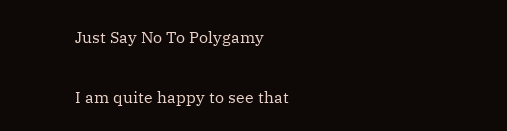Just Say No To Polygamy

I am quite happy to see that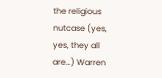the religious nutcase (yes, yes, they all are…) Warren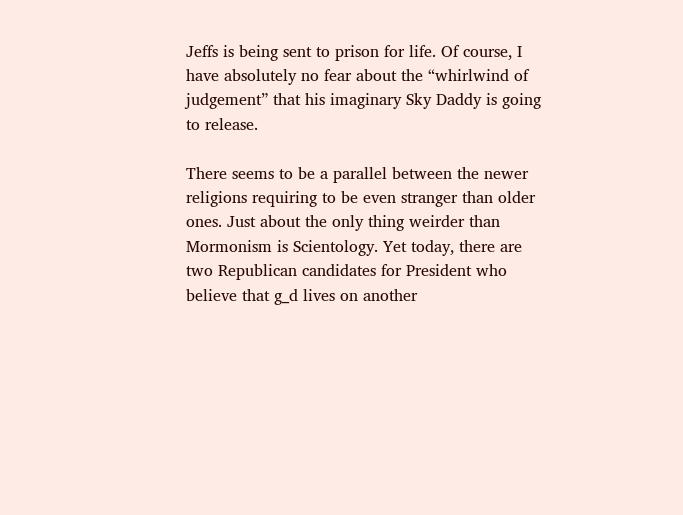Jeffs is being sent to prison for life. Of course, I have absolutely no fear about the “whirlwind of judgement” that his imaginary Sky Daddy is going to release.

There seems to be a parallel between the newer religions requiring to be even stranger than older ones. Just about the only thing weirder than Mormonism is Scientology. Yet today, there are two Republican candidates for President who believe that g_d lives on another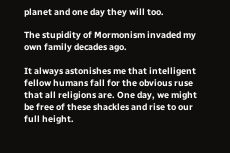planet and one day they will too.

The stupidity of Mormonism invaded my own family decades ago.

It always astonishes me that intelligent fellow humans fall for the obvious ruse that all religions are. One day, we might be free of these shackles and rise to our full height.